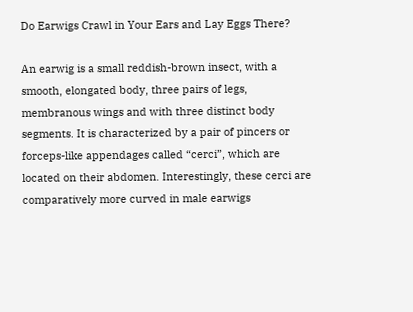Do Earwigs Crawl in Your Ears and Lay Eggs There?

An earwig is a small reddish-brown insect, with a smooth, elongated body, three pairs of legs, membranous wings and with three distinct body segments. It is characterized by a pair of pincers or forceps-like appendages called “cerci”, which are located on their abdomen. Interestingly, these cerci are comparatively more curved in male earwigs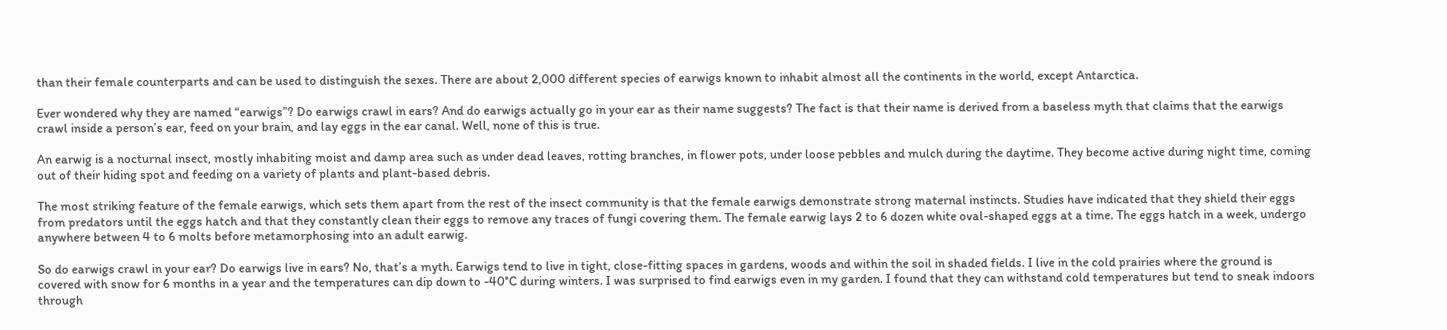than their female counterparts and can be used to distinguish the sexes. There are about 2,000 different species of earwigs known to inhabit almost all the continents in the world, except Antarctica.

Ever wondered why they are named “earwigs”? Do earwigs crawl in ears? And do earwigs actually go in your ear as their name suggests? The fact is that their name is derived from a baseless myth that claims that the earwigs crawl inside a person’s ear, feed on your brain, and lay eggs in the ear canal. Well, none of this is true.

An earwig is a nocturnal insect, mostly inhabiting moist and damp area such as under dead leaves, rotting branches, in flower pots, under loose pebbles and mulch during the daytime. They become active during night time, coming out of their hiding spot and feeding on a variety of plants and plant-based debris.

The most striking feature of the female earwigs, which sets them apart from the rest of the insect community is that the female earwigs demonstrate strong maternal instincts. Studies have indicated that they shield their eggs from predators until the eggs hatch and that they constantly clean their eggs to remove any traces of fungi covering them. The female earwig lays 2 to 6 dozen white oval-shaped eggs at a time. The eggs hatch in a week, undergo anywhere between 4 to 6 molts before metamorphosing into an adult earwig.

So do earwigs crawl in your ear? Do earwigs live in ears? No, that’s a myth. Earwigs tend to live in tight, close-fitting spaces in gardens, woods and within the soil in shaded fields. I live in the cold prairies where the ground is covered with snow for 6 months in a year and the temperatures can dip down to -40°C during winters. I was surprised to find earwigs even in my garden. I found that they can withstand cold temperatures but tend to sneak indoors through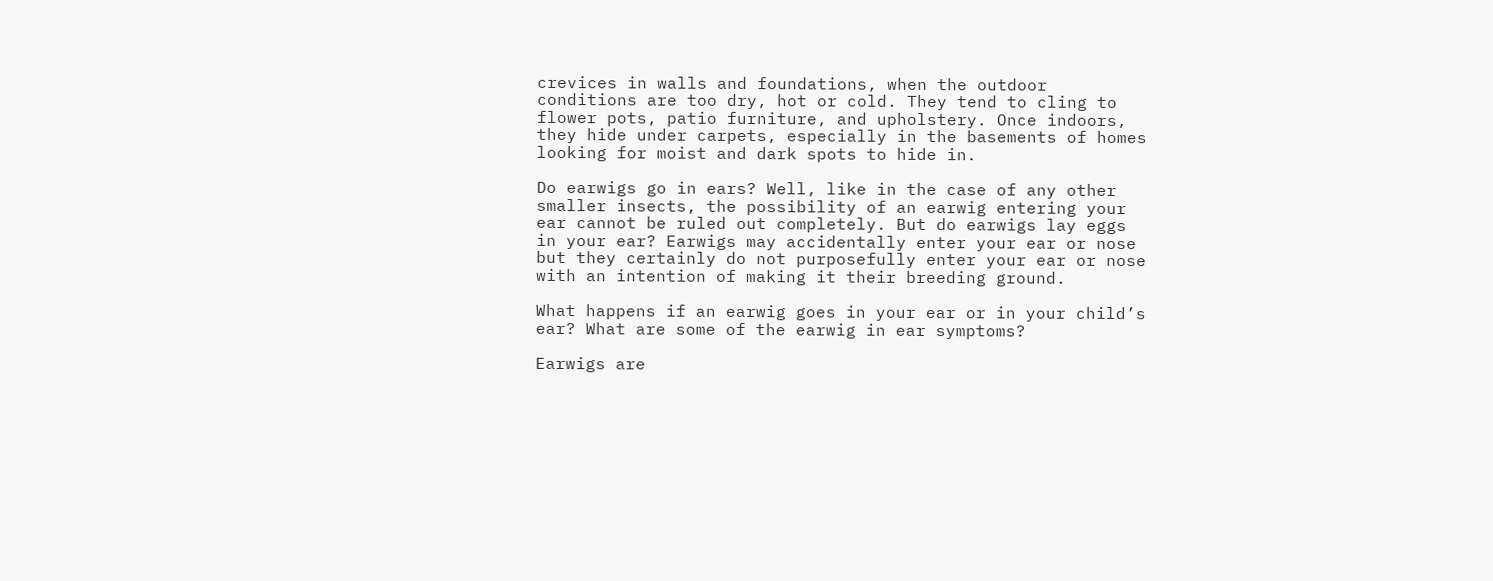crevices in walls and foundations, when the outdoor conditions are too dry, hot or cold. They tend to cling to flower pots, patio furniture, and upholstery. Once indoors, they hide under carpets, especially in the basements of homes looking for moist and dark spots to hide in.

Do earwigs go in ears? Well, like in the case of any other smaller insects, the possibility of an earwig entering your ear cannot be ruled out completely. But do earwigs lay eggs in your ear? Earwigs may accidentally enter your ear or nose but they certainly do not purposefully enter your ear or nose with an intention of making it their breeding ground.

What happens if an earwig goes in your ear or in your child’s ear? What are some of the earwig in ear symptoms?

Earwigs are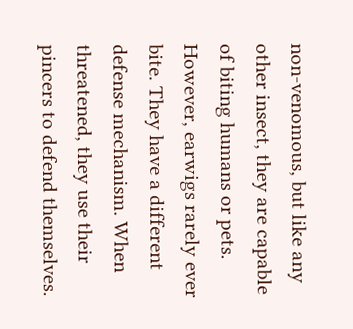non-venomous, but like any other insect, they are capable of biting humans or pets. However, earwigs rarely ever bite. They have a different defense mechanism. When threatened, they use their pincers to defend themselves.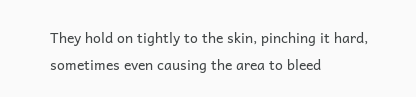They hold on tightly to the skin, pinching it hard, sometimes even causing the area to bleed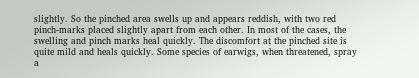slightly. So the pinched area swells up and appears reddish, with two red pinch-marks placed slightly apart from each other. In most of the cases, the swelling and pinch marks heal quickly. The discomfort at the pinched site is quite mild and heals quickly. Some species of earwigs, when threatened, spray a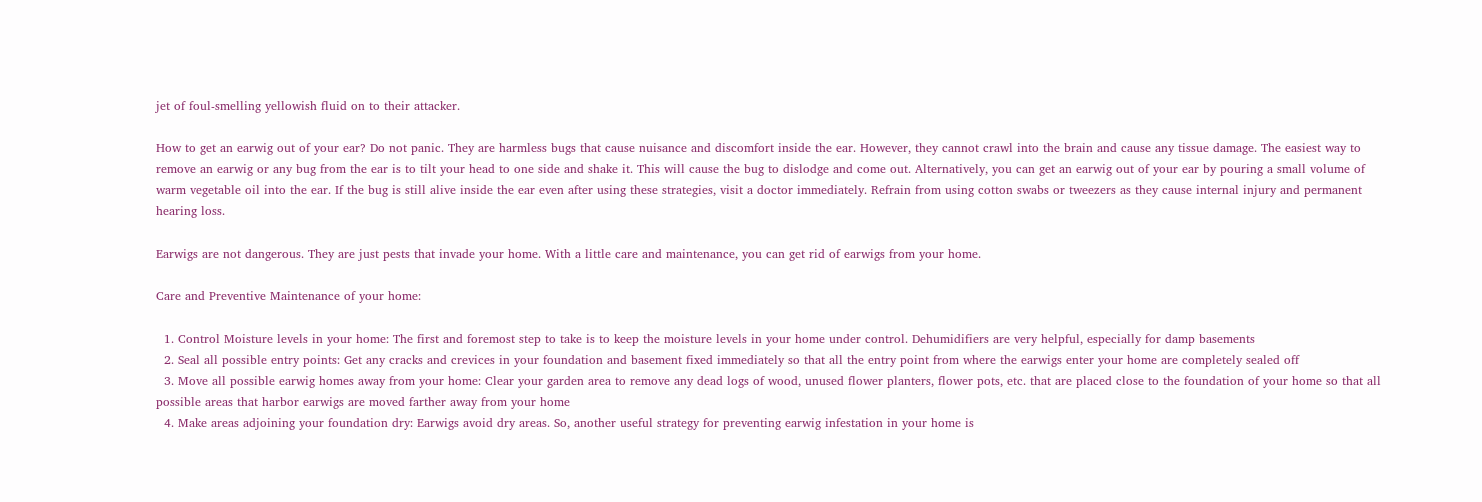jet of foul-smelling yellowish fluid on to their attacker.

How to get an earwig out of your ear? Do not panic. They are harmless bugs that cause nuisance and discomfort inside the ear. However, they cannot crawl into the brain and cause any tissue damage. The easiest way to remove an earwig or any bug from the ear is to tilt your head to one side and shake it. This will cause the bug to dislodge and come out. Alternatively, you can get an earwig out of your ear by pouring a small volume of warm vegetable oil into the ear. If the bug is still alive inside the ear even after using these strategies, visit a doctor immediately. Refrain from using cotton swabs or tweezers as they cause internal injury and permanent hearing loss.

Earwigs are not dangerous. They are just pests that invade your home. With a little care and maintenance, you can get rid of earwigs from your home.

Care and Preventive Maintenance of your home:

  1. Control Moisture levels in your home: The first and foremost step to take is to keep the moisture levels in your home under control. Dehumidifiers are very helpful, especially for damp basements
  2. Seal all possible entry points: Get any cracks and crevices in your foundation and basement fixed immediately so that all the entry point from where the earwigs enter your home are completely sealed off
  3. Move all possible earwig homes away from your home: Clear your garden area to remove any dead logs of wood, unused flower planters, flower pots, etc. that are placed close to the foundation of your home so that all possible areas that harbor earwigs are moved farther away from your home
  4. Make areas adjoining your foundation dry: Earwigs avoid dry areas. So, another useful strategy for preventing earwig infestation in your home is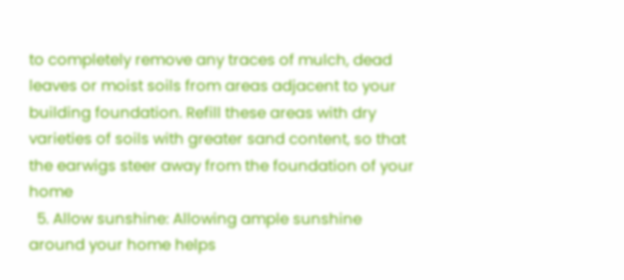to completely remove any traces of mulch, dead leaves or moist soils from areas adjacent to your building foundation. Refill these areas with dry varieties of soils with greater sand content, so that the earwigs steer away from the foundation of your home
  5. Allow sunshine: Allowing ample sunshine around your home helps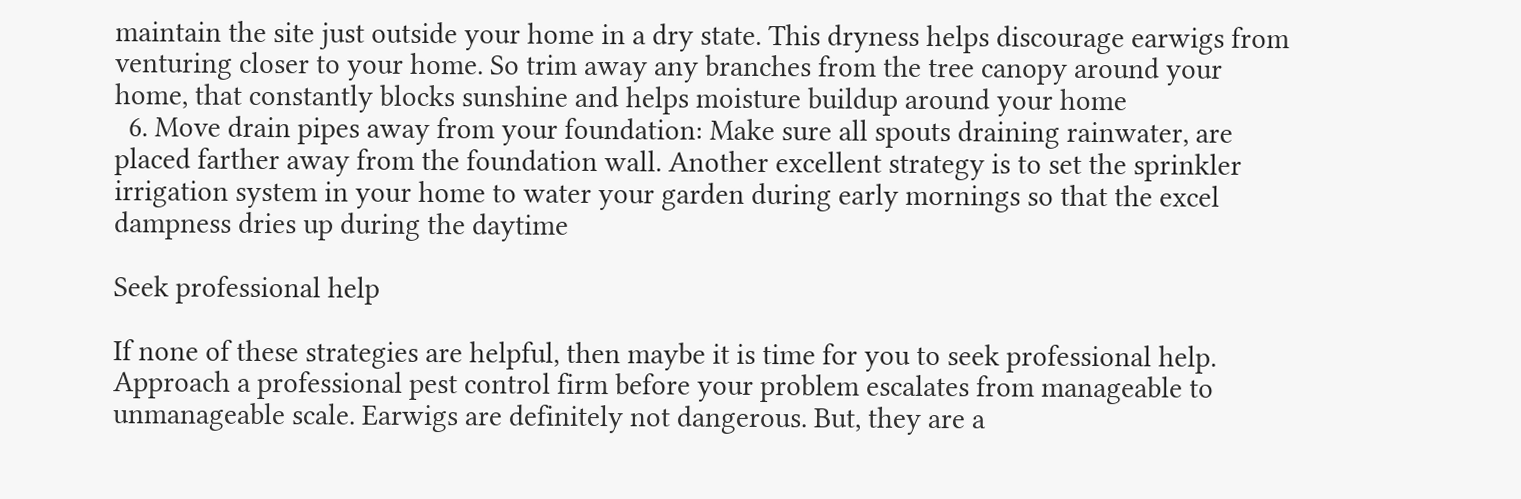maintain the site just outside your home in a dry state. This dryness helps discourage earwigs from venturing closer to your home. So trim away any branches from the tree canopy around your home, that constantly blocks sunshine and helps moisture buildup around your home
  6. Move drain pipes away from your foundation: Make sure all spouts draining rainwater, are placed farther away from the foundation wall. Another excellent strategy is to set the sprinkler irrigation system in your home to water your garden during early mornings so that the excel dampness dries up during the daytime

Seek professional help

If none of these strategies are helpful, then maybe it is time for you to seek professional help. Approach a professional pest control firm before your problem escalates from manageable to unmanageable scale. Earwigs are definitely not dangerous. But, they are a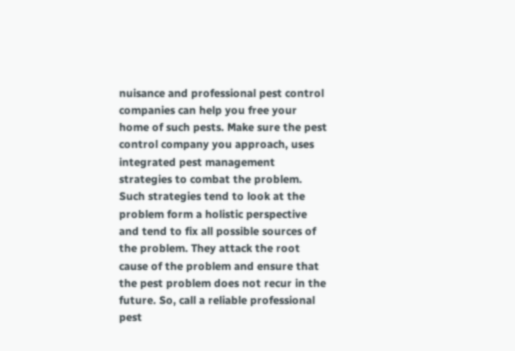nuisance and professional pest control companies can help you free your home of such pests. Make sure the pest control company you approach, uses integrated pest management strategies to combat the problem. Such strategies tend to look at the problem form a holistic perspective and tend to fix all possible sources of the problem. They attack the root cause of the problem and ensure that the pest problem does not recur in the future. So, call a reliable professional pest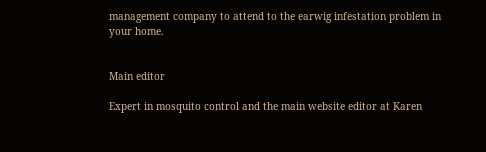management company to attend to the earwig infestation problem in your home.


Main editor

Expert in mosquito control and the main website editor at Karen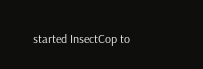started InsectCop to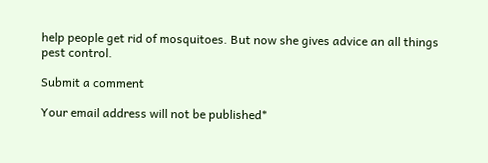help people get rid of mosquitoes. But now she gives advice an all things pest control.

Submit a comment

Your email address will not be published*